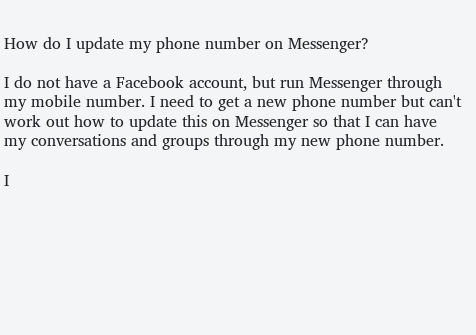How do I update my phone number on Messenger?

I do not have a Facebook account, but run Messenger through my mobile number. I need to get a new phone number but can't work out how to update this on Messenger so that I can have my conversations and groups through my new phone number.

I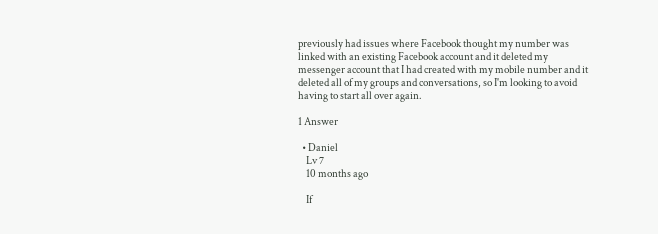previously had issues where Facebook thought my number was linked with an existing Facebook account and it deleted my messenger account that I had created with my mobile number and it deleted all of my groups and conversations, so I'm looking to avoid having to start all over again.

1 Answer

  • Daniel
    Lv 7
    10 months ago

    If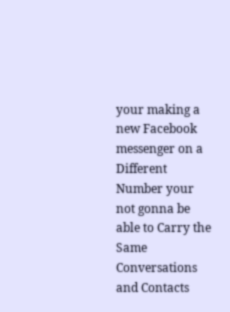your making a new Facebook messenger on a Different Number your not gonna be able to Carry the Same Conversations and Contacts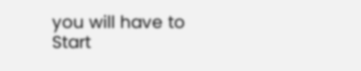you will have to Start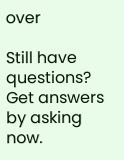over

Still have questions? Get answers by asking now.